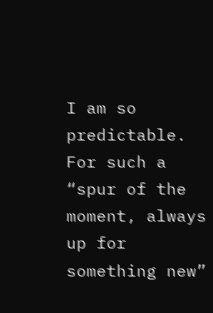I am so predictable. For such a “spur of the moment, always up for something new”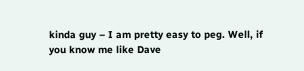kinda guy – I am pretty easy to peg. Well, if you know me like Dave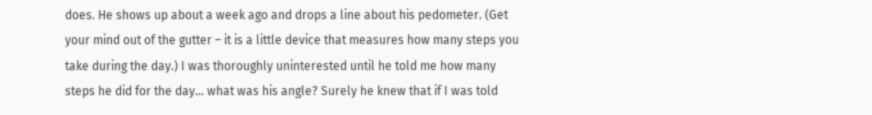does. He shows up about a week ago and drops a line about his pedometer. (Get your mind out of the gutter – it is a little device that measures how many steps you take during the day.) I was thoroughly uninterested until he told me how many steps he did for the day… what was his angle? Surely he knew that if I was told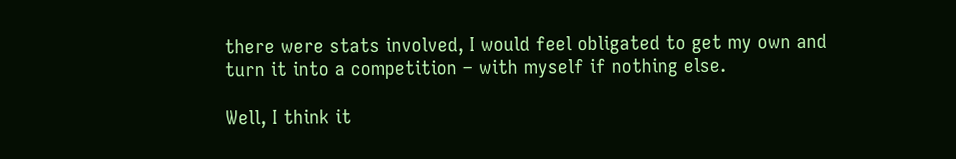there were stats involved, I would feel obligated to get my own and turn it into a competition – with myself if nothing else.

Well, I think it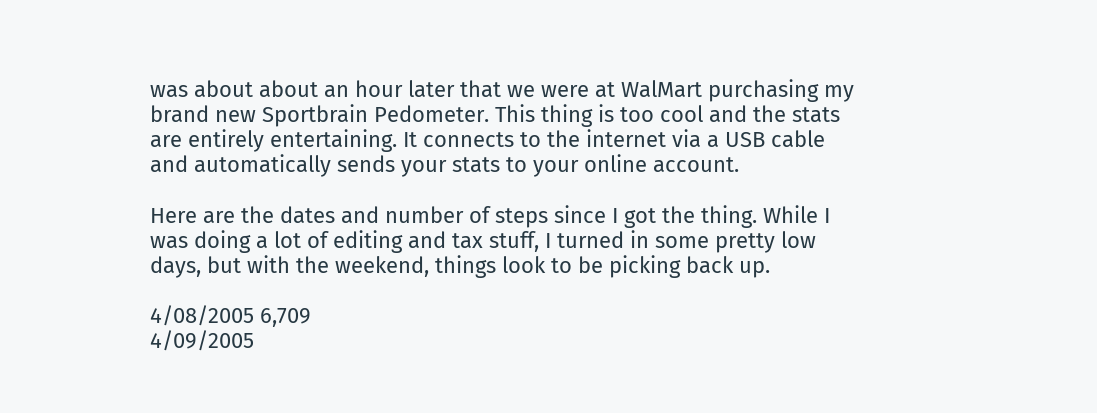was about about an hour later that we were at WalMart purchasing my brand new Sportbrain Pedometer. This thing is too cool and the stats are entirely entertaining. It connects to the internet via a USB cable and automatically sends your stats to your online account.

Here are the dates and number of steps since I got the thing. While I was doing a lot of editing and tax stuff, I turned in some pretty low days, but with the weekend, things look to be picking back up.

4/08/2005 6,709
4/09/2005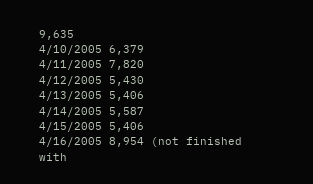9,635
4/10/2005 6,379
4/11/2005 7,820
4/12/2005 5,430
4/13/2005 5,406
4/14/2005 5,587
4/15/2005 5,406
4/16/2005 8,954 (not finished with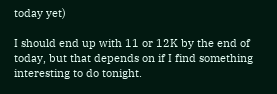today yet)

I should end up with 11 or 12K by the end of today, but that depends on if I find something interesting to do tonight.